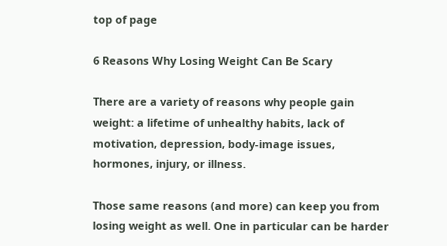top of page

6 Reasons Why Losing Weight Can Be Scary

There are a variety of reasons why people gain weight: a lifetime of unhealthy habits, lack of motivation, depression, body-image issues, hormones, injury, or illness.

Those same reasons (and more) can keep you from losing weight as well. One in particular can be harder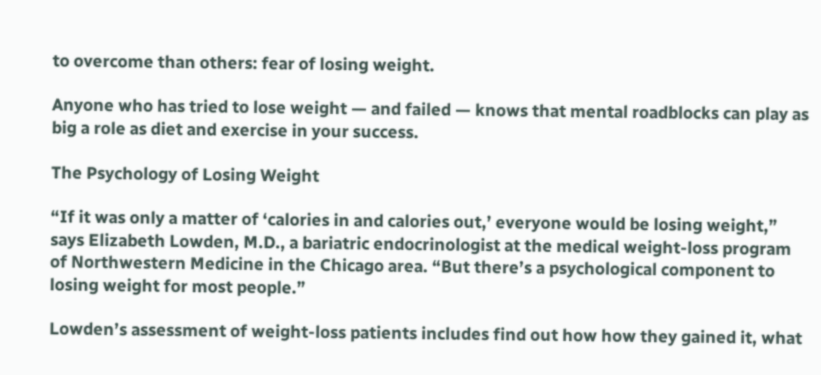to overcome than others: fear of losing weight.

Anyone who has tried to lose weight — and failed — knows that mental roadblocks can play as big a role as diet and exercise in your success.

The Psychology of Losing Weight

“If it was only a matter of ‘calories in and calories out,’ everyone would be losing weight,” says Elizabeth Lowden, M.D., a bariatric endocrinologist at the medical weight-loss program of Northwestern Medicine in the Chicago area. “But there’s a psychological component to losing weight for most people.”

Lowden’s assessment of weight-loss patients includes find out how how they gained it, what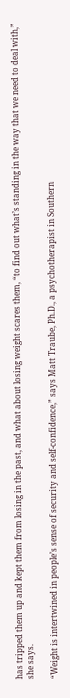has tripped them up and kept them from losing in the past, and what about losing weight scares them, “to find out what’s standing in the way that we need to deal with,” she says.

“Weight is intertwined in people’s sense of security and self-confidence,” says Matt Traube, Ph.D., a psychotherapist in Southern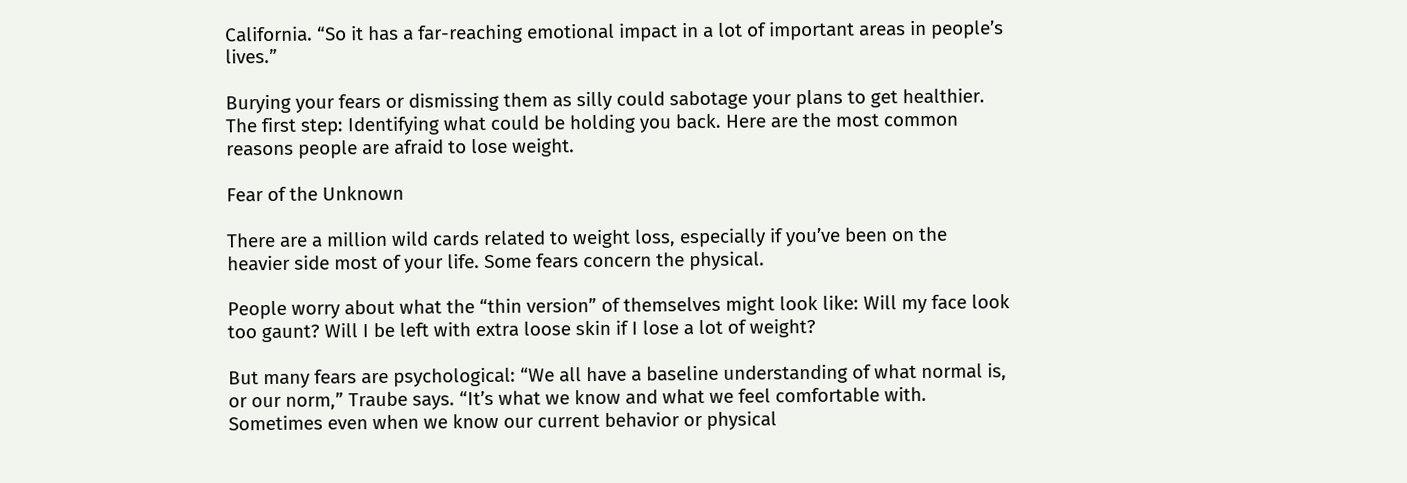California. “So it has a far-reaching emotional impact in a lot of important areas in people’s lives.”

Burying your fears or dismissing them as silly could sabotage your plans to get healthier. The first step: Identifying what could be holding you back. Here are the most common reasons people are afraid to lose weight.

Fear of the Unknown

There are a million wild cards related to weight loss, especially if you’ve been on the heavier side most of your life. Some fears concern the physical.

People worry about what the “thin version” of themselves might look like: Will my face look too gaunt? Will I be left with extra loose skin if I lose a lot of weight?

But many fears are psychological: “We all have a baseline understanding of what normal is, or our norm,” Traube says. “It’s what we know and what we feel comfortable with. Sometimes even when we know our current behavior or physical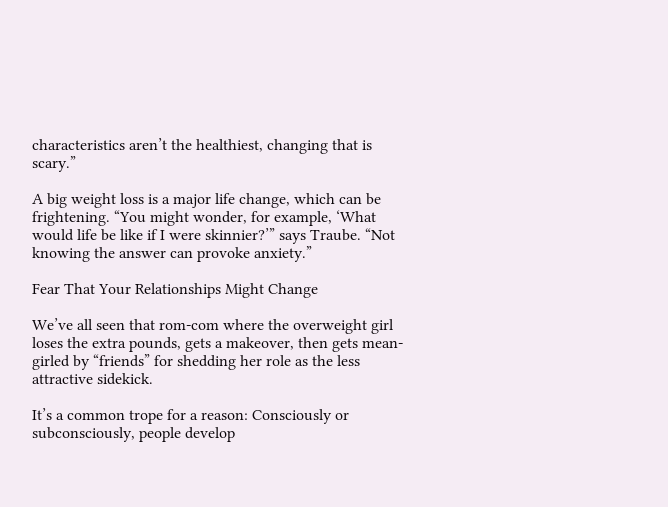characteristics aren’t the healthiest, changing that is scary.”

A big weight loss is a major life change, which can be frightening. “You might wonder, for example, ‘What would life be like if I were skinnier?’” says Traube. “Not knowing the answer can provoke anxiety.”

Fear That Your Relationships Might Change

We’ve all seen that rom-com where the overweight girl loses the extra pounds, gets a makeover, then gets mean-girled by “friends” for shedding her role as the less attractive sidekick.

It’s a common trope for a reason: Consciously or subconsciously, people develop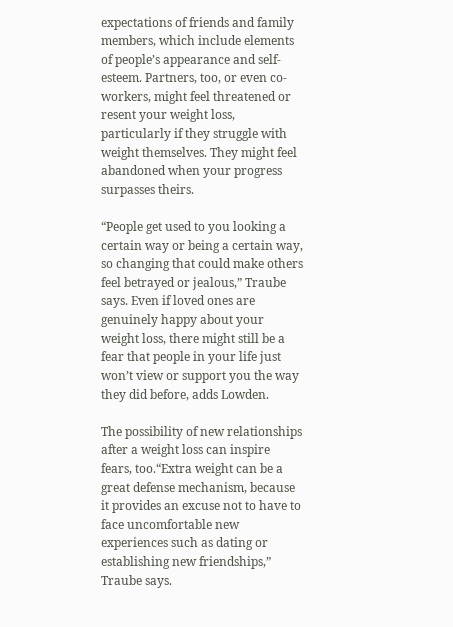expectations of friends and family members, which include elements of people’s appearance and self-esteem. Partners, too, or even co-workers, might feel threatened or resent your weight loss, particularly if they struggle with weight themselves. They might feel abandoned when your progress surpasses theirs.

“People get used to you looking a certain way or being a certain way, so changing that could make others feel betrayed or jealous,” Traube says. Even if loved ones are genuinely happy about your weight loss, there might still be a fear that people in your life just won’t view or support you the way they did before, adds Lowden.

The possibility of new relationships after a weight loss can inspire fears, too.“Extra weight can be a great defense mechanism, because it provides an excuse not to have to face uncomfortable new experiences such as dating or establishing new friendships,” Traube says.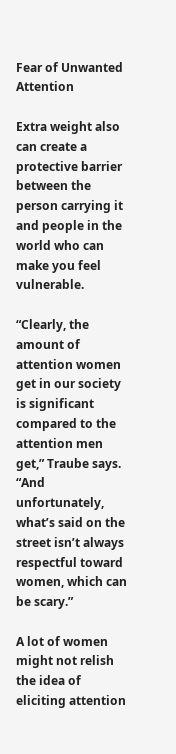Fear of Unwanted Attention

Extra weight also can create a protective barrier between the person carrying it and people in the world who can make you feel vulnerable.

“Clearly, the amount of attention women get in our society is significant compared to the attention men get,” Traube says. “And unfortunately, what’s said on the street isn’t always respectful toward women, which can be scary.”

A lot of women might not relish the idea of eliciting attention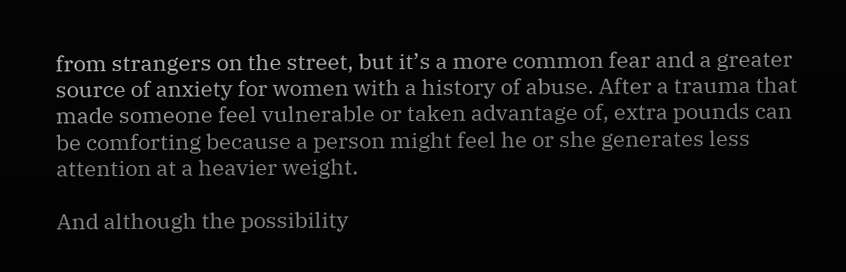from strangers on the street, but it’s a more common fear and a greater source of anxiety for women with a history of abuse. After a trauma that made someone feel vulnerable or taken advantage of, extra pounds can be comforting because a person might feel he or she generates less attention at a heavier weight.

And although the possibility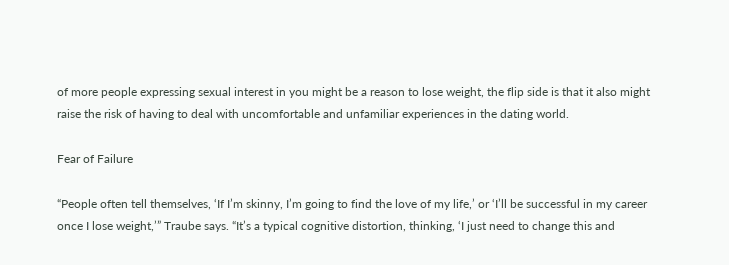of more people expressing sexual interest in you might be a reason to lose weight, the flip side is that it also might raise the risk of having to deal with uncomfortable and unfamiliar experiences in the dating world.

Fear of Failure

“People often tell themselves, ‘If I’m skinny, I’m going to find the love of my life,’ or ‘I’ll be successful in my career once I lose weight,’” Traube says. “It’s a typical cognitive distortion, thinking, ‘I just need to change this and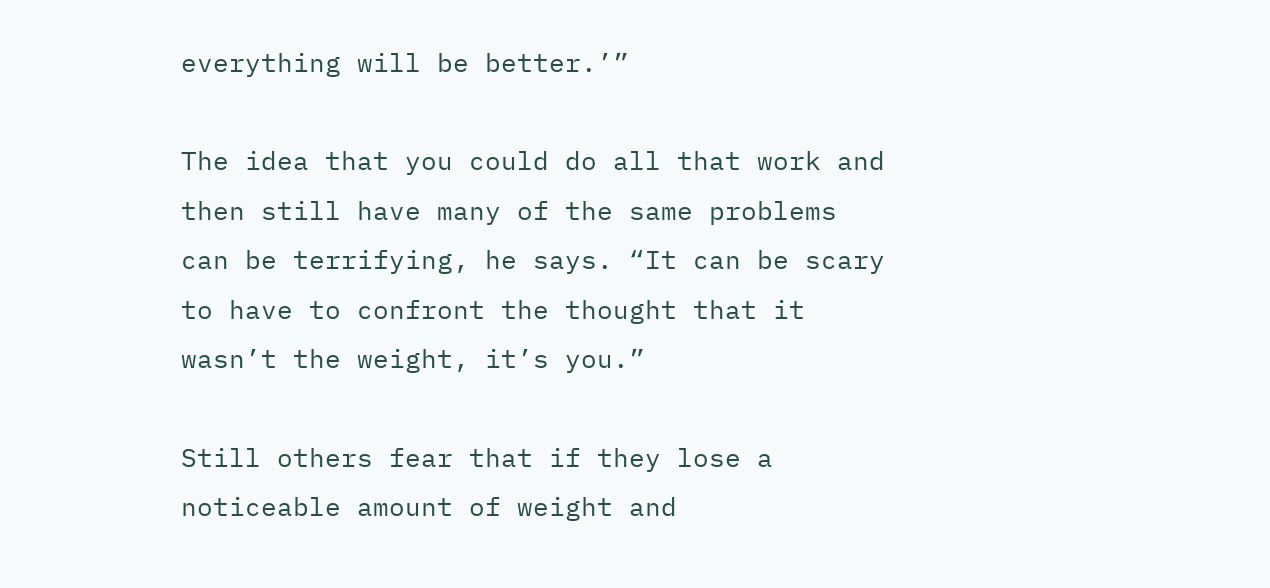everything will be better.’”

The idea that you could do all that work and then still have many of the same problems can be terrifying, he says. “It can be scary to have to confront the thought that it wasn’t the weight, it’s you.”

Still others fear that if they lose a noticeable amount of weight and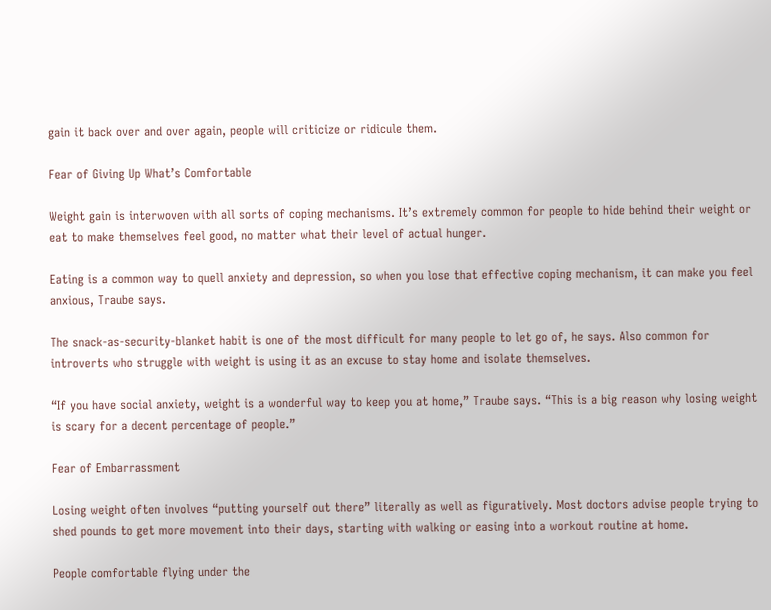gain it back over and over again, people will criticize or ridicule them.

Fear of Giving Up What’s Comfortable

Weight gain is interwoven with all sorts of coping mechanisms. It’s extremely common for people to hide behind their weight or eat to make themselves feel good, no matter what their level of actual hunger.

Eating is a common way to quell anxiety and depression, so when you lose that effective coping mechanism, it can make you feel anxious, Traube says.

The snack-as-security-blanket habit is one of the most difficult for many people to let go of, he says. Also common for introverts who struggle with weight is using it as an excuse to stay home and isolate themselves.

“If you have social anxiety, weight is a wonderful way to keep you at home,” Traube says. “This is a big reason why losing weight is scary for a decent percentage of people.”

Fear of Embarrassment

Losing weight often involves “putting yourself out there” literally as well as figuratively. Most doctors advise people trying to shed pounds to get more movement into their days, starting with walking or easing into a workout routine at home.

People comfortable flying under the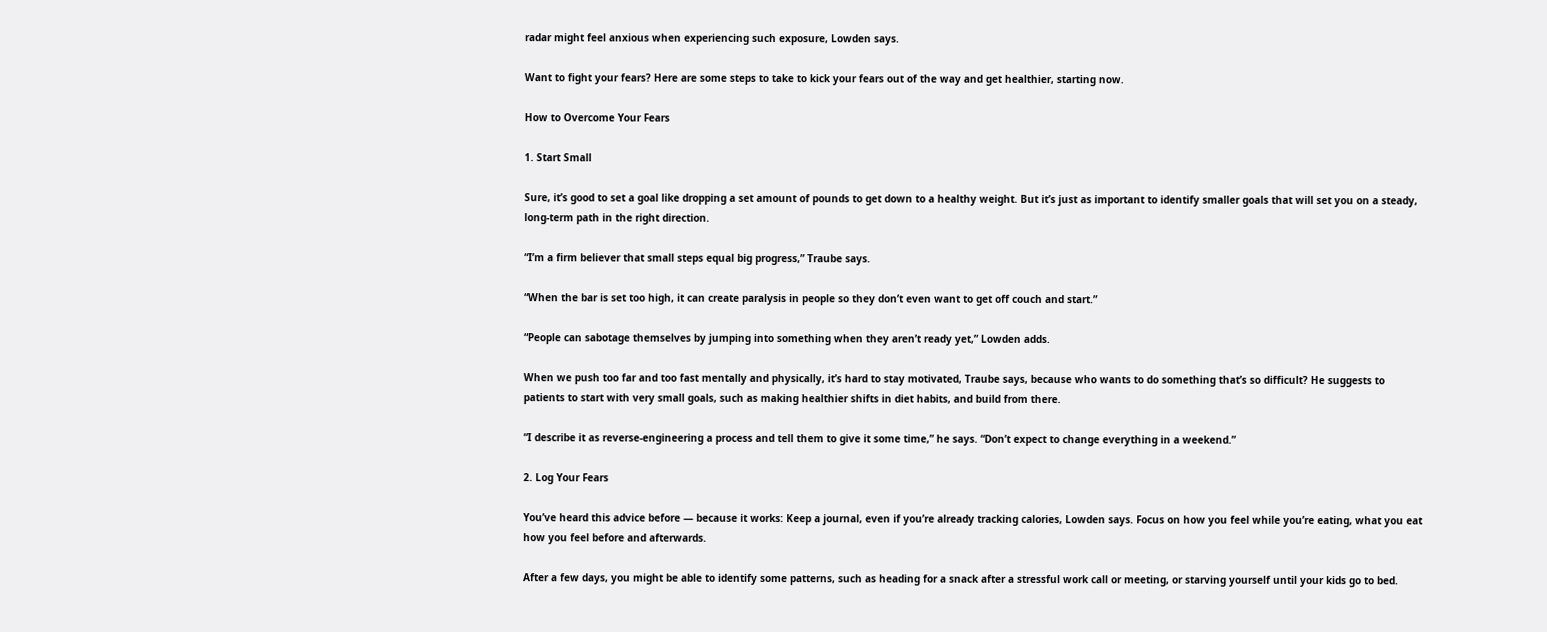radar might feel anxious when experiencing such exposure, Lowden says.

Want to fight your fears? Here are some steps to take to kick your fears out of the way and get healthier, starting now.

How to Overcome Your Fears

1. Start Small

Sure, it’s good to set a goal like dropping a set amount of pounds to get down to a healthy weight. But it’s just as important to identify smaller goals that will set you on a steady, long-term path in the right direction.

“I’m a firm believer that small steps equal big progress,” Traube says.

“When the bar is set too high, it can create paralysis in people so they don’t even want to get off couch and start.”

“People can sabotage themselves by jumping into something when they aren’t ready yet,” Lowden adds.

When we push too far and too fast mentally and physically, it’s hard to stay motivated, Traube says, because who wants to do something that’s so difficult? He suggests to patients to start with very small goals, such as making healthier shifts in diet habits, and build from there.

“I describe it as reverse-engineering a process and tell them to give it some time,” he says. “Don’t expect to change everything in a weekend.”

2. Log Your Fears

You’ve heard this advice before — because it works: Keep a journal, even if you’re already tracking calories, Lowden says. Focus on how you feel while you’re eating, what you eat how you feel before and afterwards.

After a few days, you might be able to identify some patterns, such as heading for a snack after a stressful work call or meeting, or starving yourself until your kids go to bed.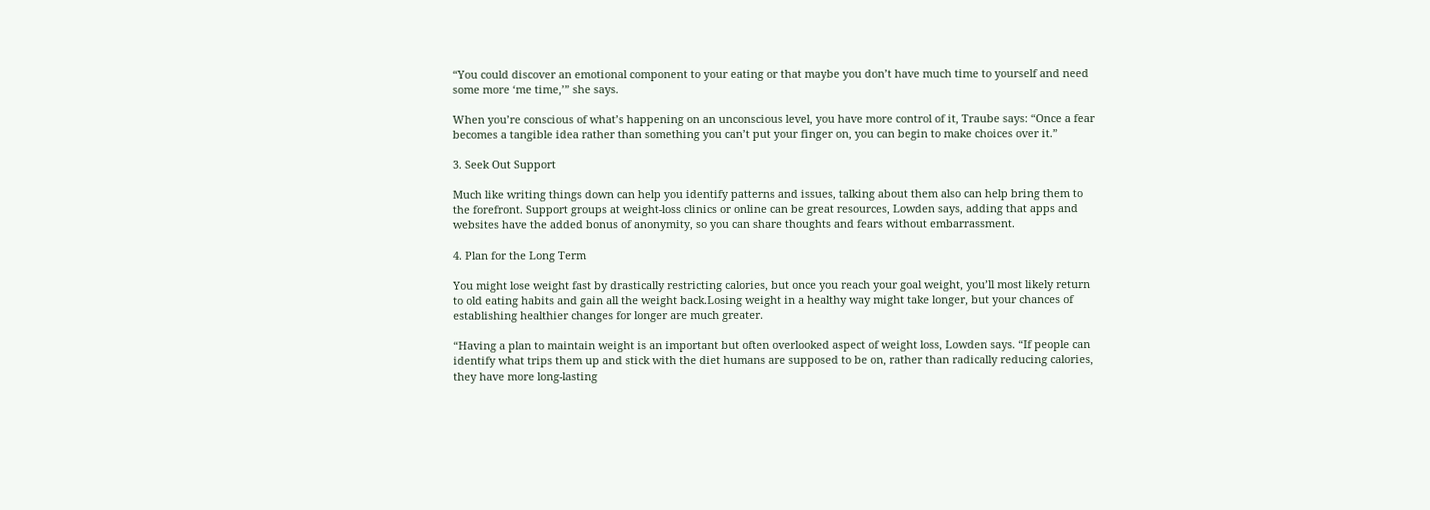“You could discover an emotional component to your eating or that maybe you don’t have much time to yourself and need some more ‘me time,’” she says.

When you’re conscious of what’s happening on an unconscious level, you have more control of it, Traube says: “Once a fear becomes a tangible idea rather than something you can’t put your finger on, you can begin to make choices over it.”

3. Seek Out Support

Much like writing things down can help you identify patterns and issues, talking about them also can help bring them to the forefront. Support groups at weight-loss clinics or online can be great resources, Lowden says, adding that apps and websites have the added bonus of anonymity, so you can share thoughts and fears without embarrassment.

4. Plan for the Long Term

You might lose weight fast by drastically restricting calories, but once you reach your goal weight, you’ll most likely return to old eating habits and gain all the weight back.Losing weight in a healthy way might take longer, but your chances of establishing healthier changes for longer are much greater.

“Having a plan to maintain weight is an important but often overlooked aspect of weight loss, Lowden says. “If people can identify what trips them up and stick with the diet humans are supposed to be on, rather than radically reducing calories, they have more long-lasting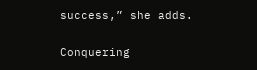success,” she adds.

Conquering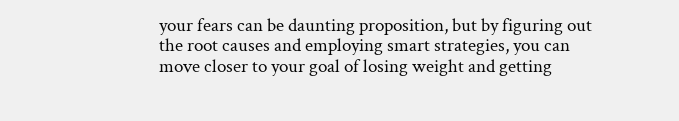your fears can be daunting proposition, but by figuring out the root causes and employing smart strategies, you can move closer to your goal of losing weight and getting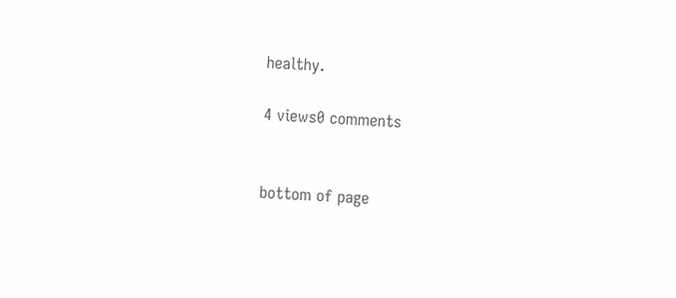healthy.

4 views0 comments


bottom of page